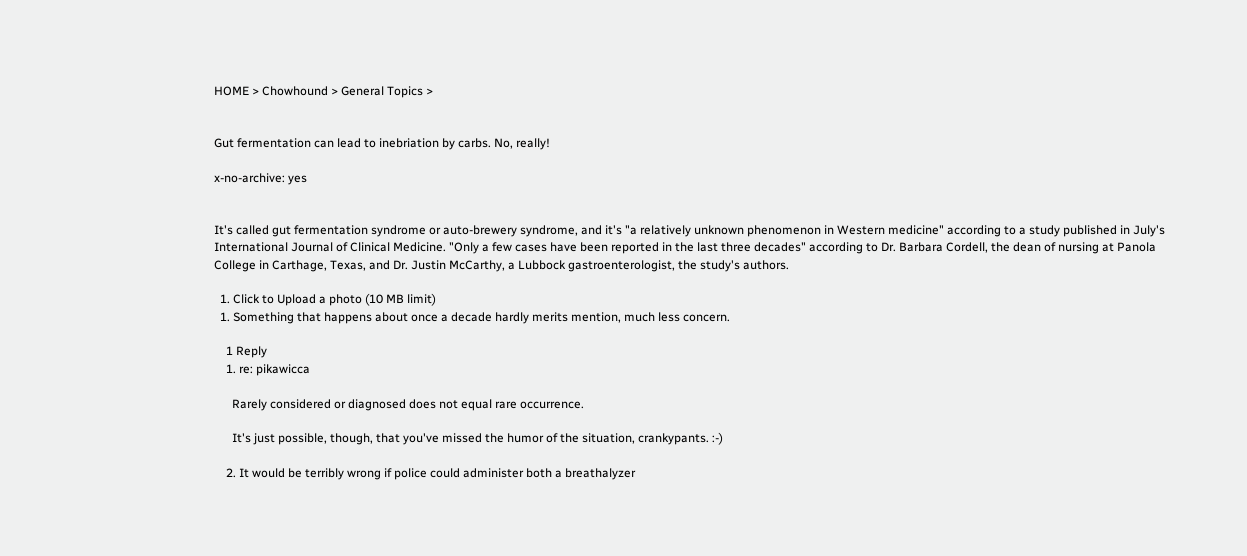HOME > Chowhound > General Topics >


Gut fermentation can lead to inebriation by carbs. No, really!

x-no-archive: yes


It's called gut fermentation syndrome or auto-brewery syndrome, and it's "a relatively unknown phenomenon in Western medicine" according to a study published in July's International Journal of Clinical Medicine. "Only a few cases have been reported in the last three decades" according to Dr. Barbara Cordell, the dean of nursing at Panola College in Carthage, Texas, and Dr. Justin McCarthy, a Lubbock gastroenterologist, the study's authors.

  1. Click to Upload a photo (10 MB limit)
  1. Something that happens about once a decade hardly merits mention, much less concern.

    1 Reply
    1. re: pikawicca

      Rarely considered or diagnosed does not equal rare occurrence.

      It's just possible, though, that you've missed the humor of the situation, crankypants. :-)

    2. It would be terribly wrong if police could administer both a breathalyzer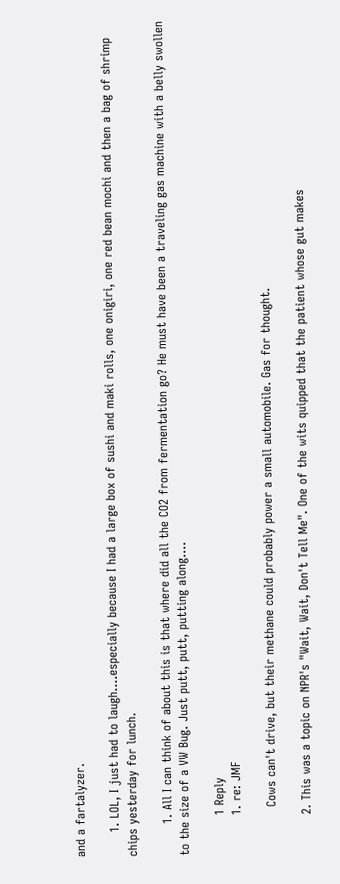and a fartalyzer.

      1. LOL, I just had to laugh....especially because I had a large box of sushi and maki rolls, one onigiri, one red bean mochi and then a bag of shrimp chips yesterday for lunch.

        1. All I can think of about this is that where did all the CO2 from fermentation go? He must have been a traveling gas machine with a belly swollen to the size of a VW Bug. Just putt, putt, putting along....

          1 Reply
          1. re: JMF

            Cows can't drive, but their methane could probably power a small automobile. Gas for thought.

          2. This was a topic on NPR's "Wait, Wait, Don't Tell Me". One of the wits quipped that the patient whose gut makes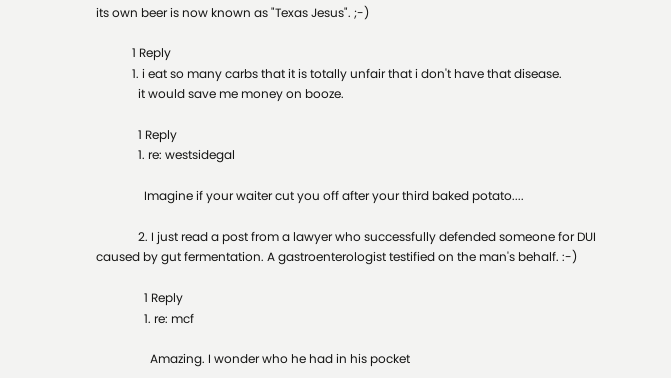its own beer is now known as "Texas Jesus". ;-)

            1 Reply
            1. i eat so many carbs that it is totally unfair that i don't have that disease.
              it would save me money on booze.

              1 Reply
              1. re: westsidegal

                Imagine if your waiter cut you off after your third baked potato....

              2. I just read a post from a lawyer who successfully defended someone for DUI caused by gut fermentation. A gastroenterologist testified on the man's behalf. :-)

                1 Reply
                1. re: mcf

                  Amazing. I wonder who he had in his pocket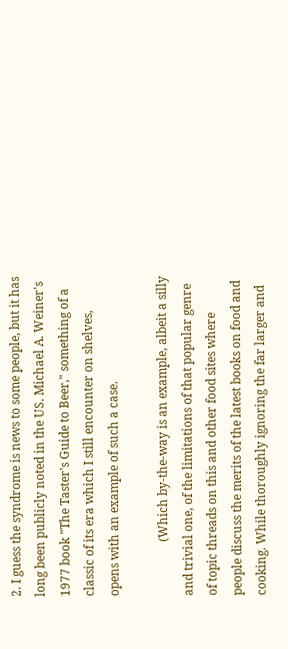2. I guess the syndrome is news to some people, but it has long been publicly noted in the US. Michael A. Weiner's 1977 book "The Taster's Guide to Beer," something of a classic of its era which I still encounter on shelves, opens with an example of such a case.

                  (Which by-the-way is an example, albeit a silly and trivial one, of the limitations of that popular genre of topic threads on this and other food sites where people discuss the merits of the latest books on food and cooking. While thoroughly ignoring the far larger and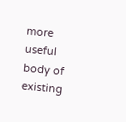more useful body of existing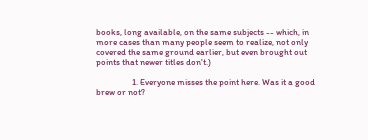books, long available, on the same subjects -- which, in more cases than many people seem to realize, not only covered the same ground earlier, but even brought out points that newer titles don't.)

                  1. Everyone misses the point here. Was it a good brew or not?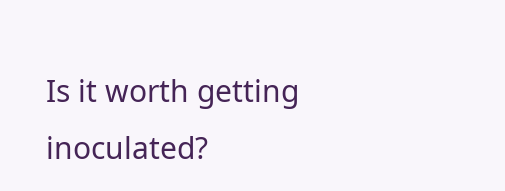Is it worth getting inoculated?